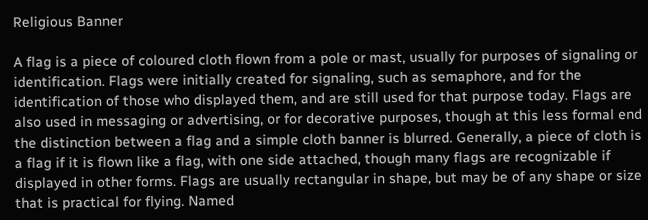Religious Banner

A flag is a piece of coloured cloth flown from a pole or mast, usually for purposes of signaling or identification. Flags were initially created for signaling, such as semaphore, and for the identification of those who displayed them, and are still used for that purpose today. Flags are also used in messaging or advertising, or for decorative purposes, though at this less formal end the distinction between a flag and a simple cloth banner is blurred. Generally, a piece of cloth is a flag if it is flown like a flag, with one side attached, though many flags are recognizable if displayed in other forms. Flags are usually rectangular in shape, but may be of any shape or size that is practical for flying. Named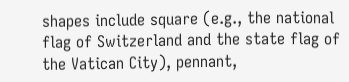shapes include square (e.g., the national flag of Switzerland and the state flag of the Vatican City), pennant,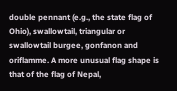double pennant (e.g., the state flag of Ohio), swallowtail, triangular or swallowtail burgee, gonfanon and oriflamme. A more unusual flag shape is that of the flag of Nepal,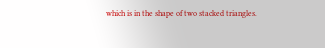which is in the shape of two stacked triangles.